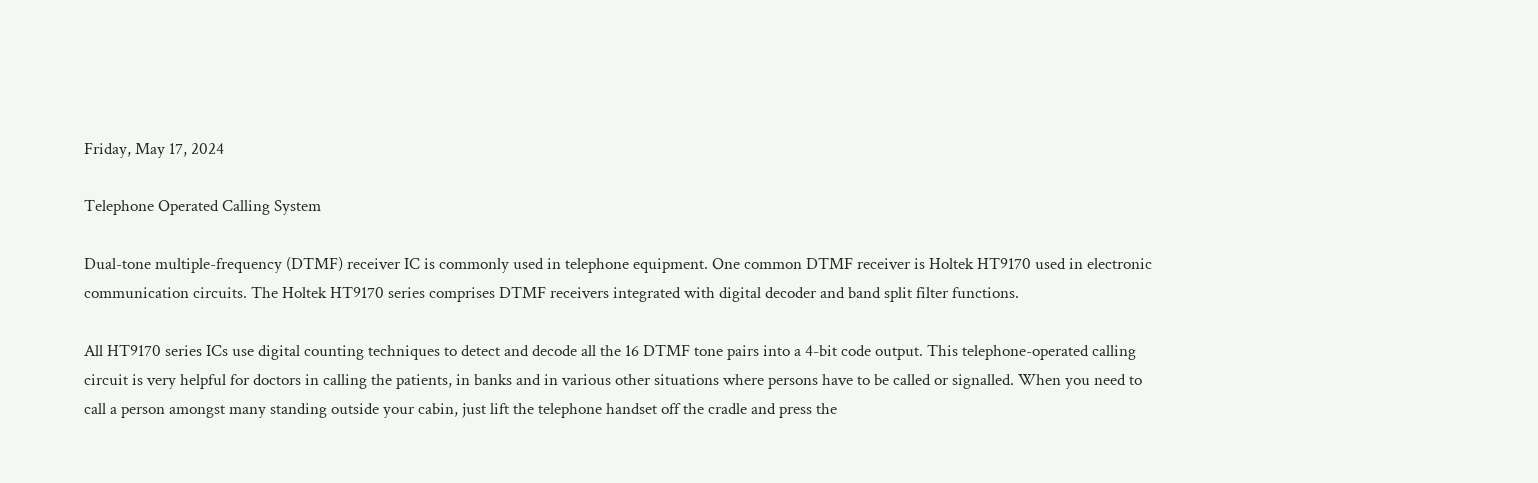Friday, May 17, 2024

Telephone Operated Calling System

Dual-tone multiple-frequency (DTMF) receiver IC is commonly used in telephone equipment. One common DTMF receiver is Holtek HT9170 used in electronic communication circuits. The Holtek HT9170 series comprises DTMF receivers integrated with digital decoder and band split filter functions.

All HT9170 series ICs use digital counting techniques to detect and decode all the 16 DTMF tone pairs into a 4-bit code output. This telephone-operated calling circuit is very helpful for doctors in calling the patients, in banks and in various other situations where persons have to be called or signalled. When you need to call a person amongst many standing outside your cabin, just lift the telephone handset off the cradle and press the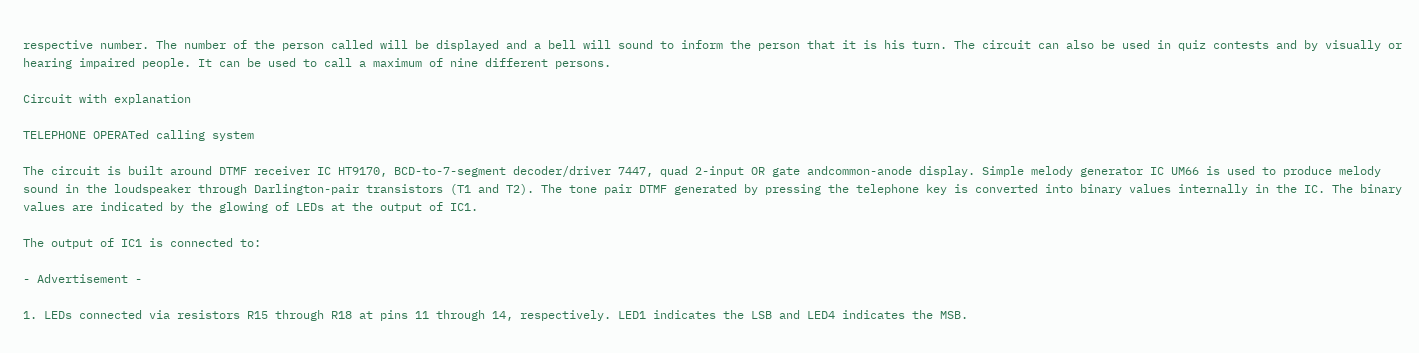respective number. The number of the person called will be displayed and a bell will sound to inform the person that it is his turn. The circuit can also be used in quiz contests and by visually or hearing impaired people. It can be used to call a maximum of nine different persons.

Circuit with explanation

TELEPHONE OPERATed calling system

The circuit is built around DTMF receiver IC HT9170, BCD-to-7-segment decoder/driver 7447, quad 2-input OR gate andcommon-anode display. Simple melody generator IC UM66 is used to produce melody sound in the loudspeaker through Darlington-pair transistors (T1 and T2). The tone pair DTMF generated by pressing the telephone key is converted into binary values internally in the IC. The binary values are indicated by the glowing of LEDs at the output of IC1.

The output of IC1 is connected to:

- Advertisement -

1. LEDs connected via resistors R15 through R18 at pins 11 through 14, respectively. LED1 indicates the LSB and LED4 indicates the MSB.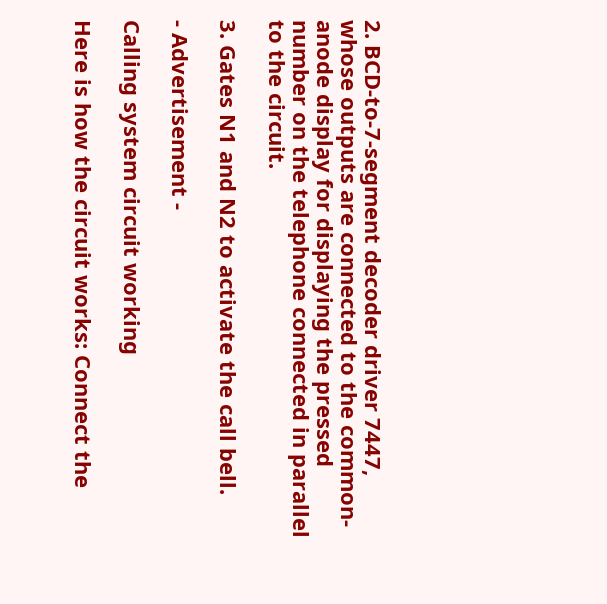2. BCD-to-7-segment decoder driver 7447, whose outputs are connected to the common-anode display for displaying the pressed number on the telephone connected in parallel to the circuit.

3. Gates N1 and N2 to activate the call bell.

- Advertisement -

Calling system circuit working

Here is how the circuit works: Connect the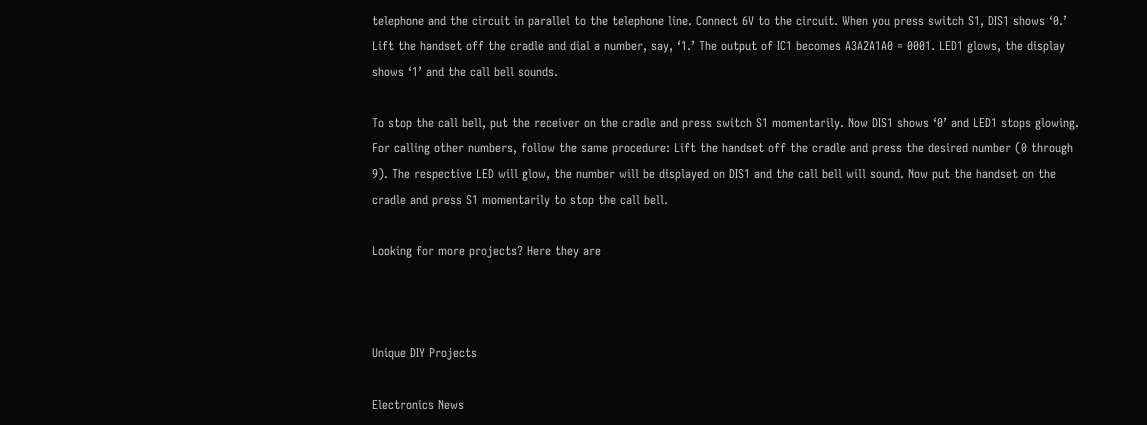telephone and the circuit in parallel to the telephone line. Connect 6V to the circuit. When you press switch S1, DIS1 shows ‘0.’ Lift the handset off the cradle and dial a number, say, ‘1.’ The output of IC1 becomes A3A2A1A0 = 0001. LED1 glows, the display shows ‘1’ and the call bell sounds.

To stop the call bell, put the receiver on the cradle and press switch S1 momentarily. Now DIS1 shows ‘0’ and LED1 stops glowing. For calling other numbers, follow the same procedure: Lift the handset off the cradle and press the desired number (0 through 9). The respective LED will glow, the number will be displayed on DIS1 and the call bell will sound. Now put the handset on the cradle and press S1 momentarily to stop the call bell.

Looking for more projects? Here they are



Unique DIY Projects

Electronics News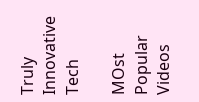Truly Innovative Tech

MOst Popular Videos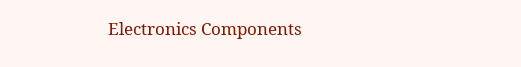Electronics Components